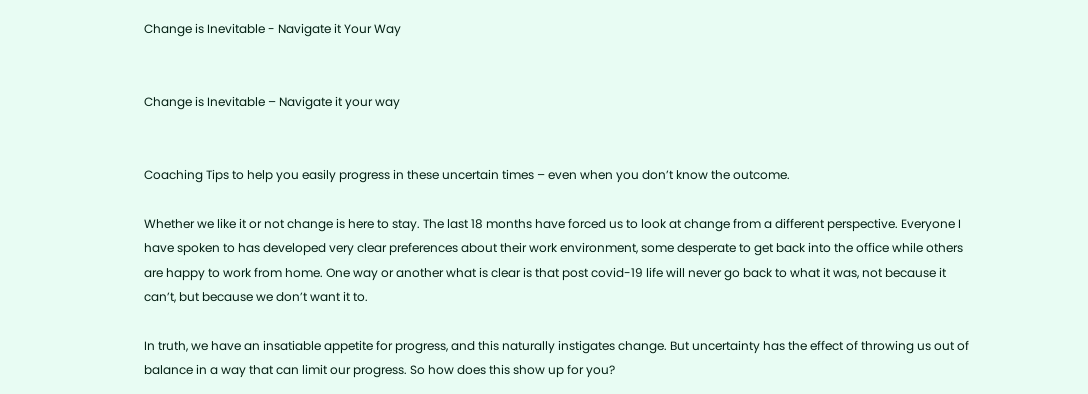Change is Inevitable - Navigate it Your Way


Change is Inevitable – Navigate it your way


Coaching Tips to help you easily progress in these uncertain times – even when you don’t know the outcome.

Whether we like it or not change is here to stay. The last 18 months have forced us to look at change from a different perspective. Everyone I have spoken to has developed very clear preferences about their work environment, some desperate to get back into the office while others are happy to work from home. One way or another what is clear is that post covid-19 life will never go back to what it was, not because it can’t, but because we don’t want it to.

In truth, we have an insatiable appetite for progress, and this naturally instigates change. But uncertainty has the effect of throwing us out of balance in a way that can limit our progress. So how does this show up for you?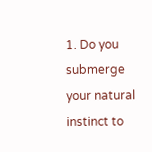1. Do you submerge your natural instinct to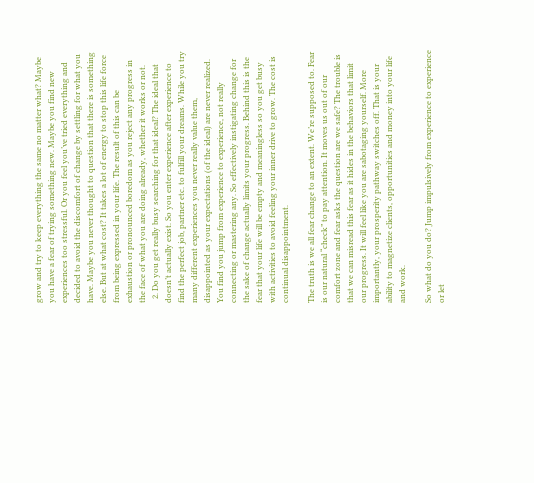grow and try to keep everything the same no matter what? Maybe you have a fear of trying something new. Maybe you find new experiences too stressful. Or you feel you’ve tried everything and decided to avoid the discomfort of change by settling for what you have. Maybe you never thought to question that there is something else. But at what cost? It takes a lot of energy to stop this life force from being expressed in your life. The result of this can be exhaustion or pronounced boredom as you reject any progress in the face of what you are doing already, whether it works or not.
  2. Do you get really busy searching for that ideal? The ideal that doesn’t actually exist. So you enter experience after experience to find the perfect job, partner etc. to fulfill your dreams. While you try many different experiences you never really value them, disappointed as your expectations (of the ideal) are never realized. You find you jump from experience to experience, not really connecting or mastering any. So effectively instigating change for the sake of change actually limits your progress. Behind this is the fear that your life will be empty and meaningless so you get busy with activities to avoid feeling your inner drive to grow. The cost is continual disappointment.

The truth is we all fear change to an extent. We’re supposed to. Fear is our natural “check” to pay attention. It moves us out of our comfort zone and fear asks the question are we safe? The trouble is that we can misread this fear as it hides in the behaviors that limit our progress. It will feel like you are sabotaging yourself. More importantly, your prosperity pathway switches off. That is your ability to magnetize clients, opportunities and money into your life and work.

So what do you do? Jump impulsively from experience to experience or let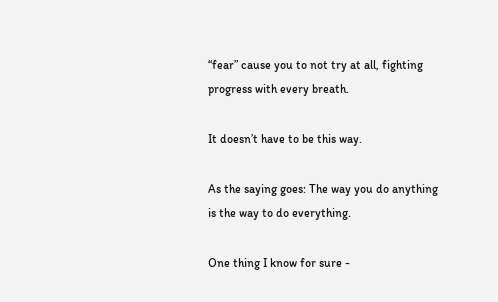“fear” cause you to not try at all, fighting progress with every breath.

It doesn’t have to be this way.

As the saying goes: The way you do anything is the way to do everything.

One thing I know for sure -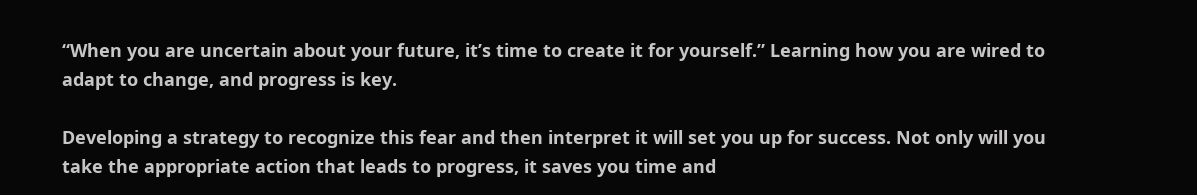“When you are uncertain about your future, it’s time to create it for yourself.” Learning how you are wired to adapt to change, and progress is key.

Developing a strategy to recognize this fear and then interpret it will set you up for success. Not only will you take the appropriate action that leads to progress, it saves you time and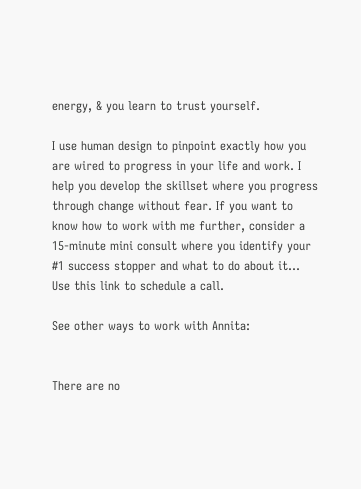energy, & you learn to trust yourself.

I use human design to pinpoint exactly how you are wired to progress in your life and work. I help you develop the skillset where you progress through change without fear. If you want to know how to work with me further, consider a 15-minute mini consult where you identify your #1 success stopper and what to do about it… Use this link to schedule a call.

See other ways to work with Annita:


There are no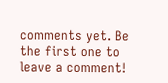comments yet. Be the first one to leave a comment!